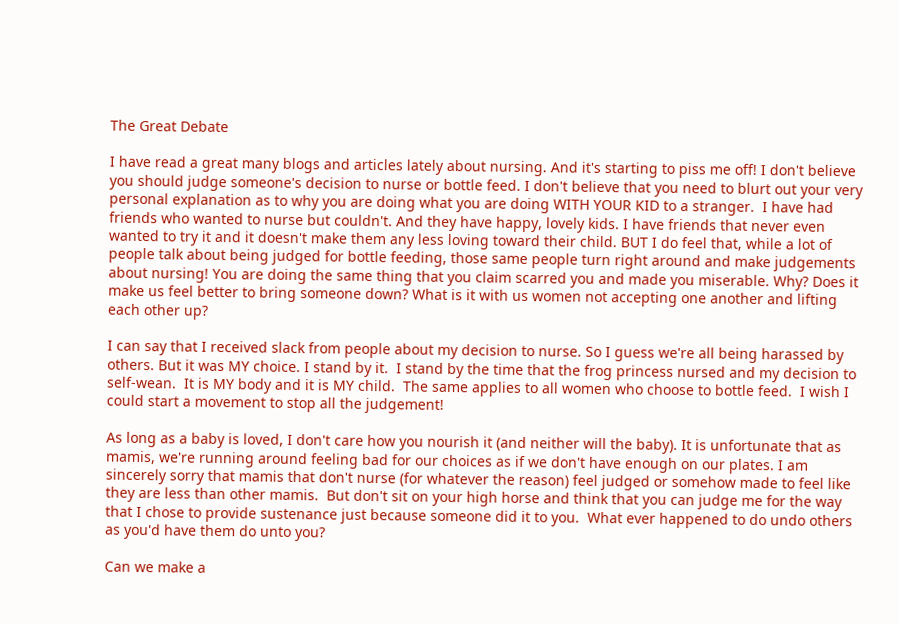The Great Debate

I have read a great many blogs and articles lately about nursing. And it's starting to piss me off! I don't believe you should judge someone's decision to nurse or bottle feed. I don't believe that you need to blurt out your very personal explanation as to why you are doing what you are doing WITH YOUR KID to a stranger.  I have had friends who wanted to nurse but couldn't. And they have happy, lovely kids. I have friends that never even wanted to try it and it doesn't make them any less loving toward their child. BUT I do feel that, while a lot of people talk about being judged for bottle feeding, those same people turn right around and make judgements about nursing! You are doing the same thing that you claim scarred you and made you miserable. Why? Does it make us feel better to bring someone down? What is it with us women not accepting one another and lifting each other up?

I can say that I received slack from people about my decision to nurse. So I guess we're all being harassed by others. But it was MY choice. I stand by it.  I stand by the time that the frog princess nursed and my decision to self-wean.  It is MY body and it is MY child.  The same applies to all women who choose to bottle feed.  I wish I could start a movement to stop all the judgement!

As long as a baby is loved, I don't care how you nourish it (and neither will the baby). It is unfortunate that as mamis, we're running around feeling bad for our choices as if we don't have enough on our plates. I am sincerely sorry that mamis that don't nurse (for whatever the reason) feel judged or somehow made to feel like they are less than other mamis.  But don't sit on your high horse and think that you can judge me for the way that I chose to provide sustenance just because someone did it to you.  What ever happened to do undo others as you'd have them do unto you?

Can we make a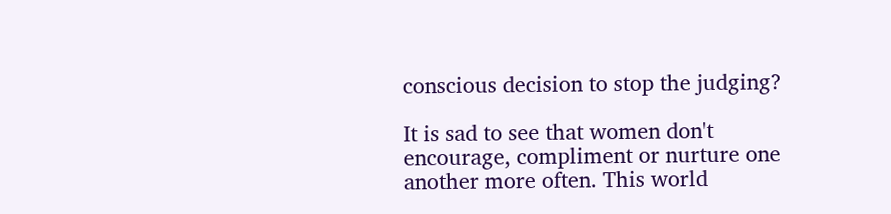conscious decision to stop the judging?

It is sad to see that women don't encourage, compliment or nurture one another more often. This world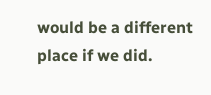would be a different place if we did.